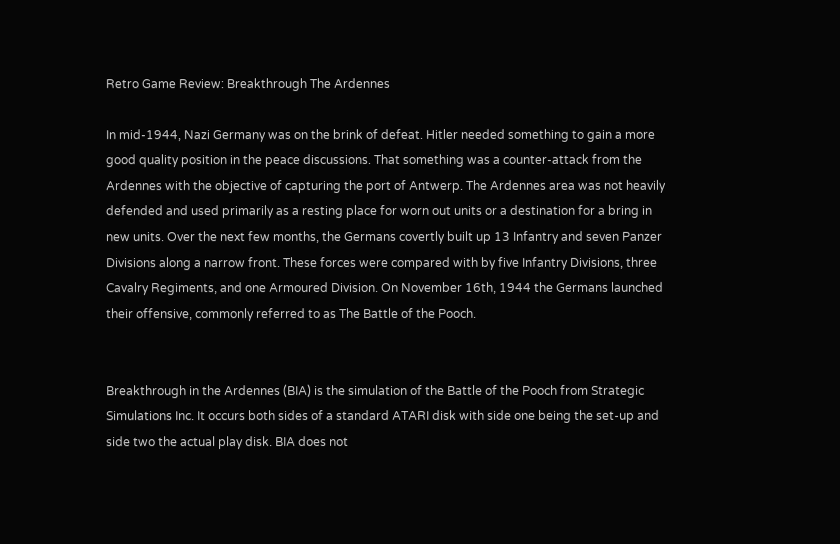Retro Game Review: Breakthrough The Ardennes

In mid-1944, Nazi Germany was on the brink of defeat. Hitler needed something to gain a more good quality position in the peace discussions. That something was a counter-attack from the Ardennes with the objective of capturing the port of Antwerp. The Ardennes area was not heavily defended and used primarily as a resting place for worn out units or a destination for a bring in new units. Over the next few months, the Germans covertly built up 13 Infantry and seven Panzer Divisions along a narrow front. These forces were compared with by five Infantry Divisions, three Cavalry Regiments, and one Armoured Division. On November 16th, 1944 the Germans launched their offensive, commonly referred to as The Battle of the Pooch.


Breakthrough in the Ardennes (BIA) is the simulation of the Battle of the Pooch from Strategic Simulations Inc. It occurs both sides of a standard ATARI disk with side one being the set-up and side two the actual play disk. BIA does not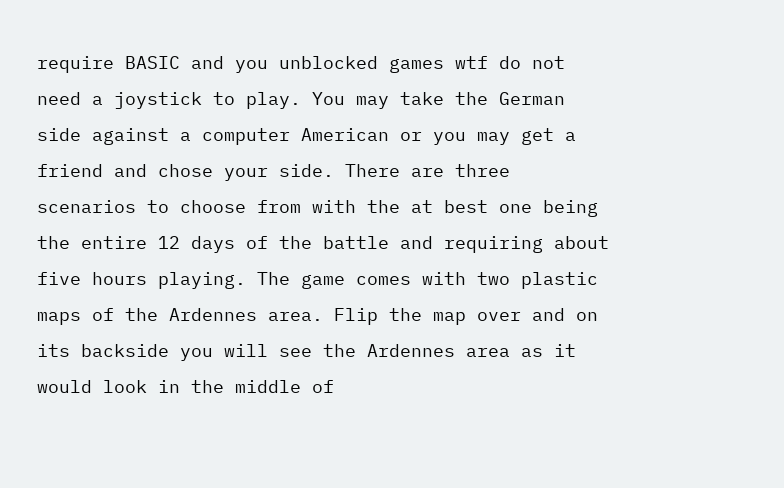require BASIC and you unblocked games wtf do not need a joystick to play. You may take the German side against a computer American or you may get a friend and chose your side. There are three scenarios to choose from with the at best one being the entire 12 days of the battle and requiring about five hours playing. The game comes with two plastic maps of the Ardennes area. Flip the map over and on its backside you will see the Ardennes area as it would look in the middle of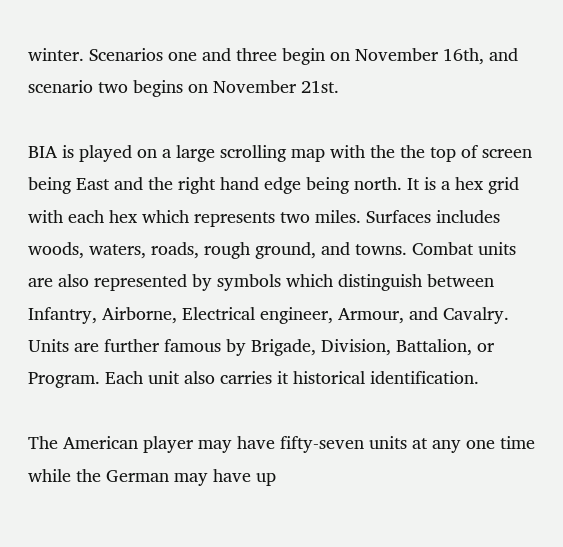winter. Scenarios one and three begin on November 16th, and scenario two begins on November 21st.

BIA is played on a large scrolling map with the the top of screen being East and the right hand edge being north. It is a hex grid with each hex which represents two miles. Surfaces includes woods, waters, roads, rough ground, and towns. Combat units are also represented by symbols which distinguish between Infantry, Airborne, Electrical engineer, Armour, and Cavalry. Units are further famous by Brigade, Division, Battalion, or Program. Each unit also carries it historical identification.

The American player may have fifty-seven units at any one time while the German may have up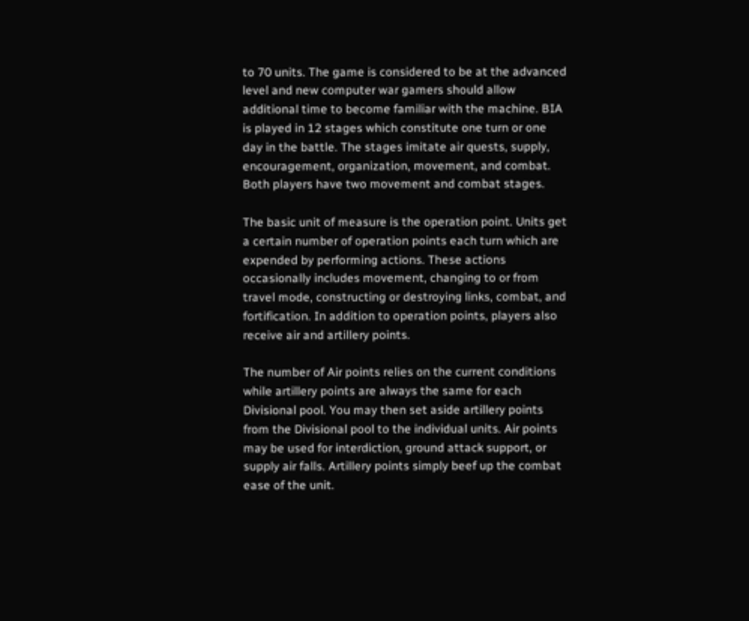to 70 units. The game is considered to be at the advanced level and new computer war gamers should allow additional time to become familiar with the machine. BIA is played in 12 stages which constitute one turn or one day in the battle. The stages imitate air quests, supply, encouragement, organization, movement, and combat. Both players have two movement and combat stages.

The basic unit of measure is the operation point. Units get a certain number of operation points each turn which are expended by performing actions. These actions occasionally includes movement, changing to or from travel mode, constructing or destroying links, combat, and fortification. In addition to operation points, players also receive air and artillery points.

The number of Air points relies on the current conditions while artillery points are always the same for each Divisional pool. You may then set aside artillery points from the Divisional pool to the individual units. Air points may be used for interdiction, ground attack support, or supply air falls. Artillery points simply beef up the combat ease of the unit.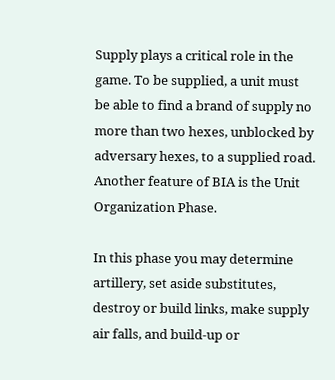Supply plays a critical role in the game. To be supplied, a unit must be able to find a brand of supply no more than two hexes, unblocked by adversary hexes, to a supplied road. Another feature of BIA is the Unit Organization Phase.

In this phase you may determine artillery, set aside substitutes, destroy or build links, make supply air falls, and build-up or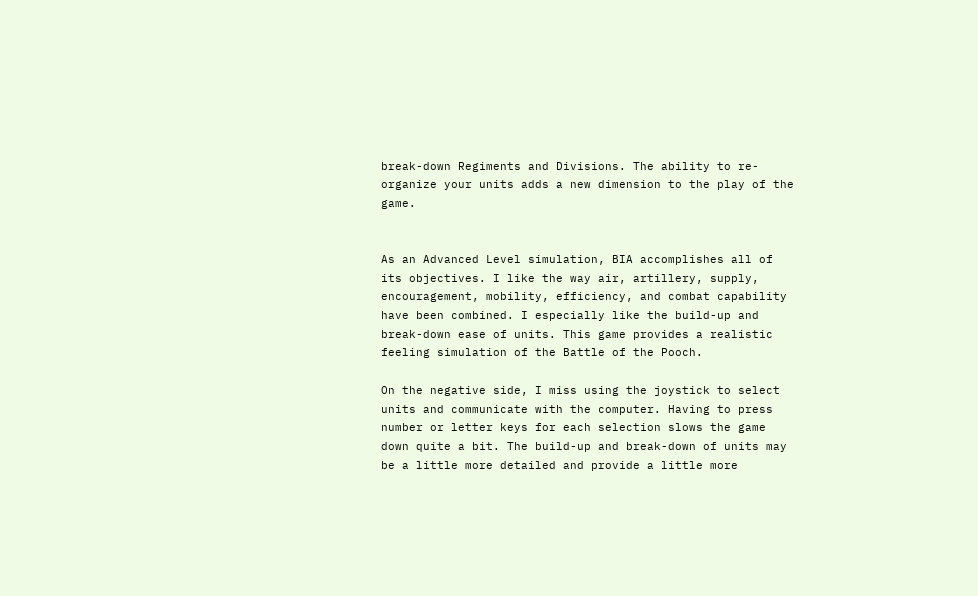break-down Regiments and Divisions. The ability to re-organize your units adds a new dimension to the play of the game.


As an Advanced Level simulation, BIA accomplishes all of its objectives. I like the way air, artillery, supply, encouragement, mobility, efficiency, and combat capability have been combined. I especially like the build-up and break-down ease of units. This game provides a realistic feeling simulation of the Battle of the Pooch.

On the negative side, I miss using the joystick to select units and communicate with the computer. Having to press number or letter keys for each selection slows the game down quite a bit. The build-up and break-down of units may be a little more detailed and provide a little more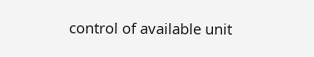control of available unit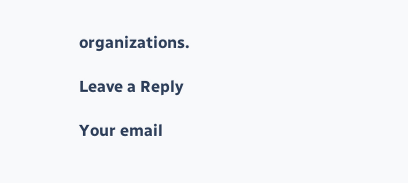organizations.

Leave a Reply

Your email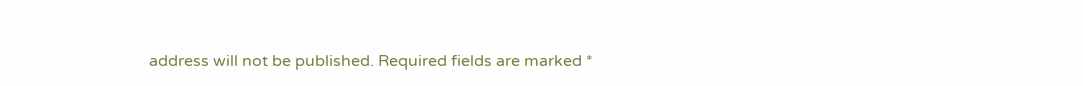address will not be published. Required fields are marked *